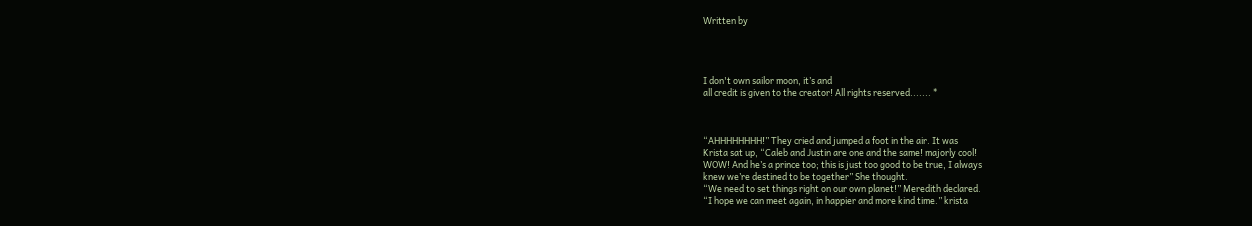Written by




I don't own sailor moon, it’s and
all credit is given to the creator! All rights reserved....... *



“AHHHHHHHH!” They cried and jumped a foot in the air. It was
Krista sat up, “Caleb and Justin are one and the same! majorly cool!
WOW! And he’s a prince too; this is just too good to be true, I always
knew we’re destined to be together” She thought.
“We need to set things right on our own planet!” Meredith declared.
“I hope we can meet again, in happier and more kind time.” krista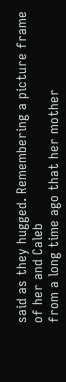said as they hugged. Remembering a picture frame of her and Caleb
from a long time ago that her mother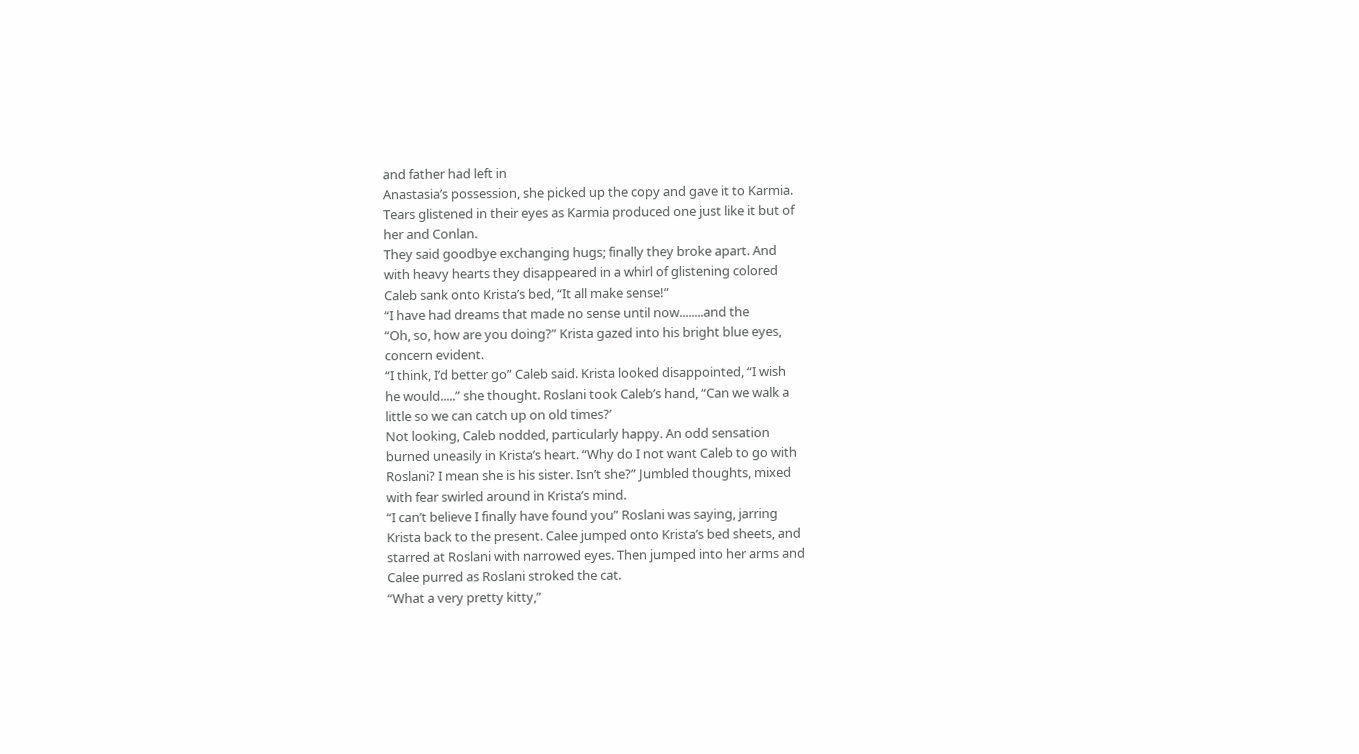and father had left in
Anastasia’s possession, she picked up the copy and gave it to Karmia.
Tears glistened in their eyes as Karmia produced one just like it but of
her and Conlan.
They said goodbye exchanging hugs; finally they broke apart. And
with heavy hearts they disappeared in a whirl of glistening colored
Caleb sank onto Krista’s bed, “It all make sense!”
“I have had dreams that made no sense until now........and the
“Oh, so, how are you doing?” Krista gazed into his bright blue eyes,
concern evident.
“I think, I’d better go” Caleb said. Krista looked disappointed, “I wish
he would.....” she thought. Roslani took Caleb’s hand, “Can we walk a
little so we can catch up on old times?’
Not looking, Caleb nodded, particularly happy. An odd sensation
burned uneasily in Krista’s heart. “Why do I not want Caleb to go with
Roslani? I mean she is his sister. Isn’t she?” Jumbled thoughts, mixed
with fear swirled around in Krista’s mind.
“I can’t believe I finally have found you” Roslani was saying, jarring
Krista back to the present. Calee jumped onto Krista’s bed sheets, and
starred at Roslani with narrowed eyes. Then jumped into her arms and
Calee purred as Roslani stroked the cat.
“What a very pretty kitty,”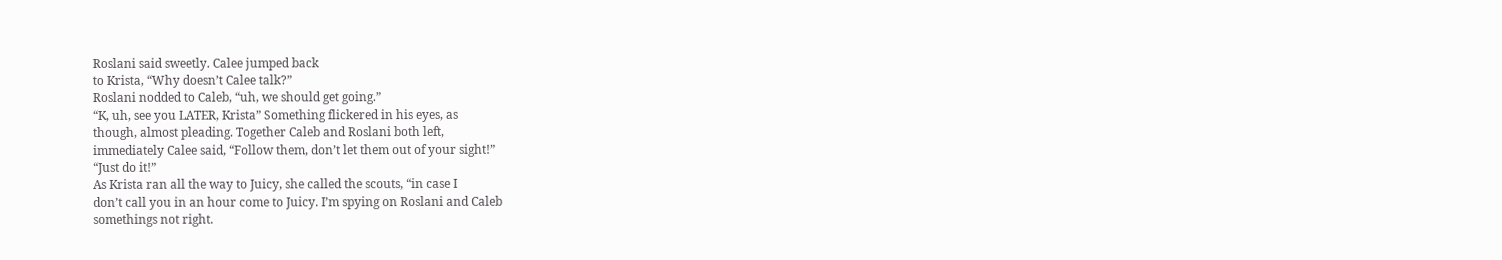Roslani said sweetly. Calee jumped back
to Krista, “Why doesn’t Calee talk?”
Roslani nodded to Caleb, “uh, we should get going.”
“K, uh, see you LATER, Krista” Something flickered in his eyes, as
though, almost pleading. Together Caleb and Roslani both left,
immediately Calee said, “Follow them, don’t let them out of your sight!”
“Just do it!”
As Krista ran all the way to Juicy, she called the scouts, “in case I
don’t call you in an hour come to Juicy. I’m spying on Roslani and Caleb
somethings not right.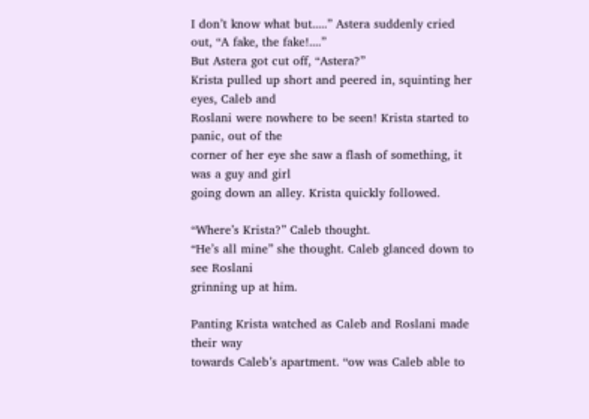I don’t know what but.....” Astera suddenly cried
out, “A fake, the fake!....”
But Astera got cut off, “Astera?”
Krista pulled up short and peered in, squinting her eyes, Caleb and
Roslani were nowhere to be seen! Krista started to panic, out of the
corner of her eye she saw a flash of something, it was a guy and girl
going down an alley. Krista quickly followed.

“Where’s Krista?” Caleb thought.
“He’s all mine” she thought. Caleb glanced down to see Roslani
grinning up at him.

Panting Krista watched as Caleb and Roslani made their way
towards Caleb’s apartment. “ow was Caleb able to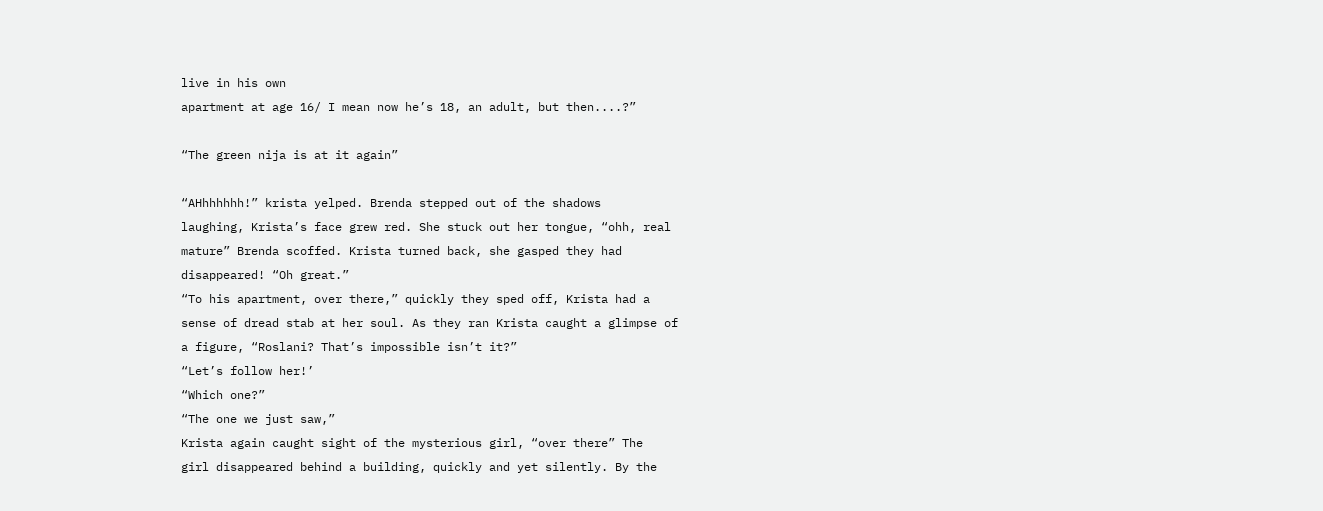live in his own
apartment at age 16/ I mean now he’s 18, an adult, but then....?”

“The green nija is at it again”

“AHhhhhhh!” krista yelped. Brenda stepped out of the shadows
laughing, Krista’s face grew red. She stuck out her tongue, “ohh, real
mature” Brenda scoffed. Krista turned back, she gasped they had
disappeared! “Oh great.”
“To his apartment, over there,” quickly they sped off, Krista had a
sense of dread stab at her soul. As they ran Krista caught a glimpse of
a figure, “Roslani? That’s impossible isn’t it?”
“Let’s follow her!’
“Which one?”
“The one we just saw,”
Krista again caught sight of the mysterious girl, “over there” The
girl disappeared behind a building, quickly and yet silently. By the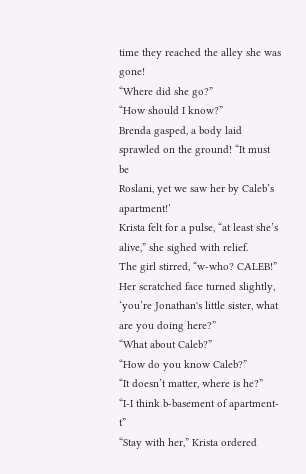time they reached the alley she was gone!
“Where did she go?”
“How should I know?”
Brenda gasped, a body laid sprawled on the ground! “It must be
Roslani, yet we saw her by Caleb’s apartment!’
Krista felt for a pulse, “at least she’s alive,” she sighed with relief.
The girl stirred, “w-who? CALEB!” Her scratched face turned slightly,
‘you’re Jonathan's little sister, what are you doing here?”
“What about Caleb?”
“How do you know Caleb?”
“It doesn’t matter, where is he?”
“I-I think b-basement of apartment-t”
“Stay with her,” Krista ordered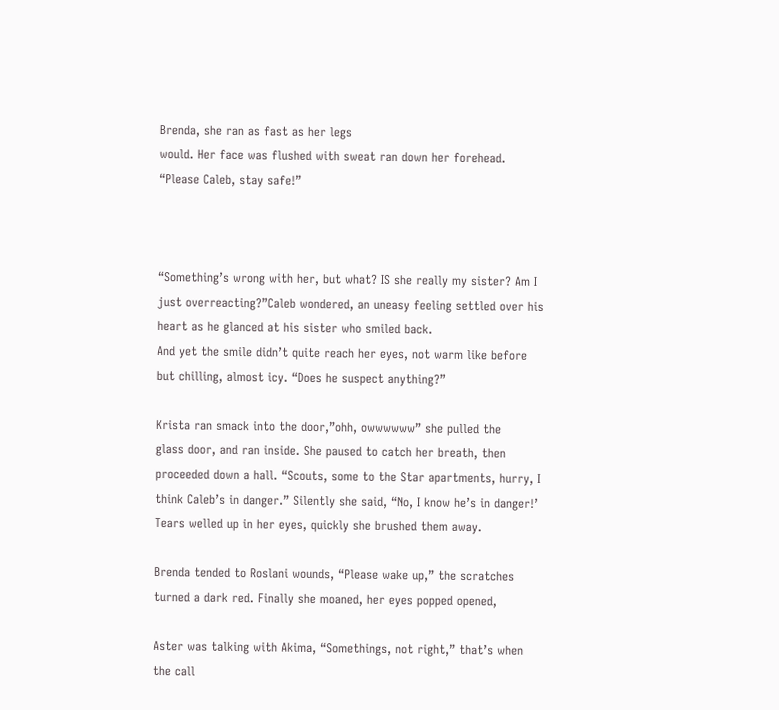Brenda, she ran as fast as her legs
would. Her face was flushed with sweat ran down her forehead.
“Please Caleb, stay safe!”



“Something’s wrong with her, but what? IS she really my sister? Am I
just overreacting?”Caleb wondered, an uneasy feeling settled over his
heart as he glanced at his sister who smiled back.
And yet the smile didn’t quite reach her eyes, not warm like before
but chilling, almost icy. “Does he suspect anything?”

Krista ran smack into the door,”ohh, owwwwww” she pulled the
glass door, and ran inside. She paused to catch her breath, then
proceeded down a hall. “Scouts, some to the Star apartments, hurry, I
think Caleb’s in danger.” Silently she said, “No, I know he’s in danger!’
Tears welled up in her eyes, quickly she brushed them away.

Brenda tended to Roslani wounds, “Please wake up,” the scratches
turned a dark red. Finally she moaned, her eyes popped opened,

Aster was talking with Akima, “Somethings, not right,” that’s when
the call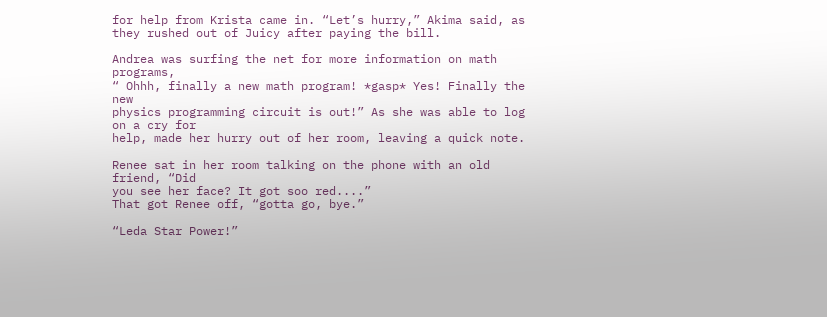for help from Krista came in. “Let’s hurry,” Akima said, as
they rushed out of Juicy after paying the bill.

Andrea was surfing the net for more information on math programs,
“ Ohhh, finally a new math program! *gasp* Yes! Finally the new
physics programming circuit is out!” As she was able to log on a cry for
help, made her hurry out of her room, leaving a quick note.

Renee sat in her room talking on the phone with an old friend, “Did
you see her face? It got soo red....”
That got Renee off, “gotta go, bye.”

“Leda Star Power!”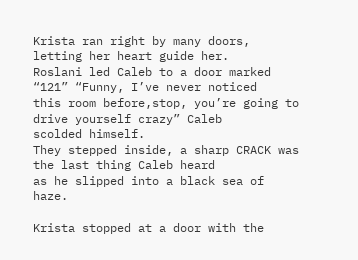Krista ran right by many doors, letting her heart guide her.
Roslani led Caleb to a door marked “121” “Funny, I’ve never noticed
this room before,stop, you’re going to drive yourself crazy” Caleb
scolded himself.
They stepped inside, a sharp CRACK was the last thing Caleb heard
as he slipped into a black sea of haze.

Krista stopped at a door with the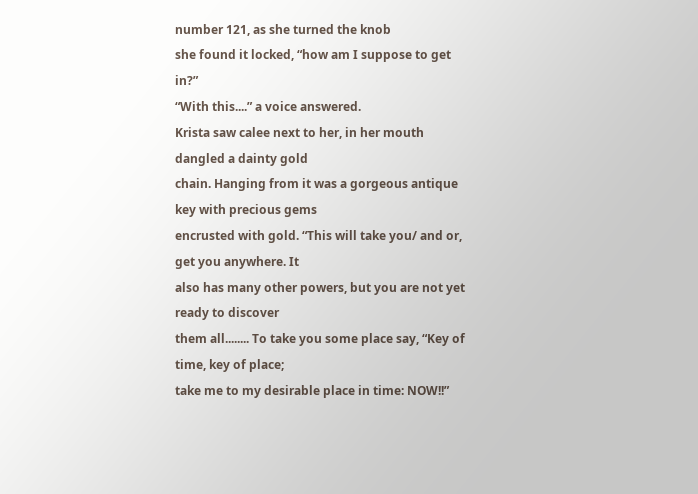number 121, as she turned the knob
she found it locked, “how am I suppose to get in?”
“With this....” a voice answered.
Krista saw calee next to her, in her mouth dangled a dainty gold
chain. Hanging from it was a gorgeous antique key with precious gems
encrusted with gold. “This will take you/ and or, get you anywhere. It
also has many other powers, but you are not yet ready to discover
them all........ To take you some place say, “Key of time, key of place;
take me to my desirable place in time: NOW!!”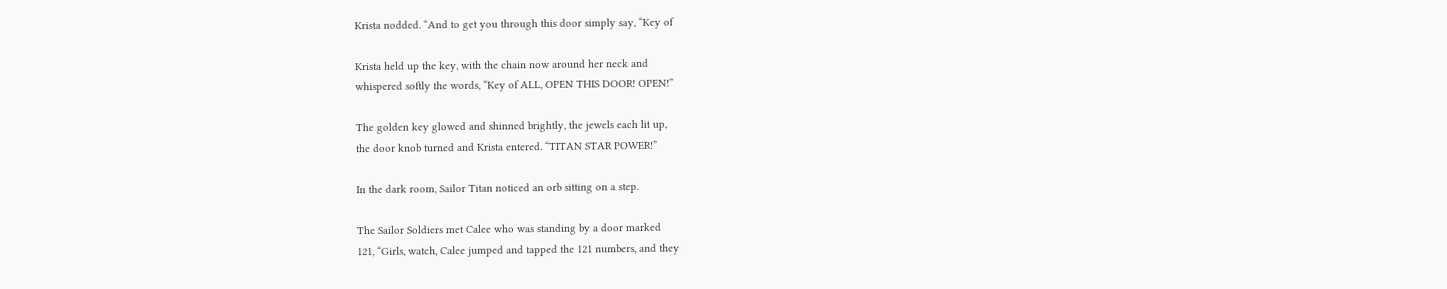Krista nodded. “And to get you through this door simply say, “Key of

Krista held up the key, with the chain now around her neck and
whispered softly the words, “Key of ALL, OPEN THIS DOOR! OPEN!”

The golden key glowed and shinned brightly, the jewels each lit up,
the door knob turned and Krista entered. “TITAN STAR POWER!”

In the dark room, Sailor Titan noticed an orb sitting on a step.

The Sailor Soldiers met Calee who was standing by a door marked
121, “Girls, watch, Calee jumped and tapped the 121 numbers, and they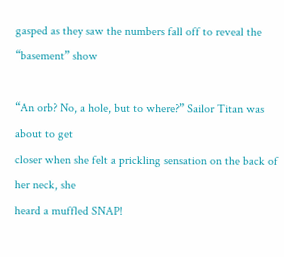gasped as they saw the numbers fall off to reveal the “basement” show

“An orb? No, a hole, but to where?” Sailor Titan was about to get
closer when she felt a prickling sensation on the back of her neck, she
heard a muffled SNAP!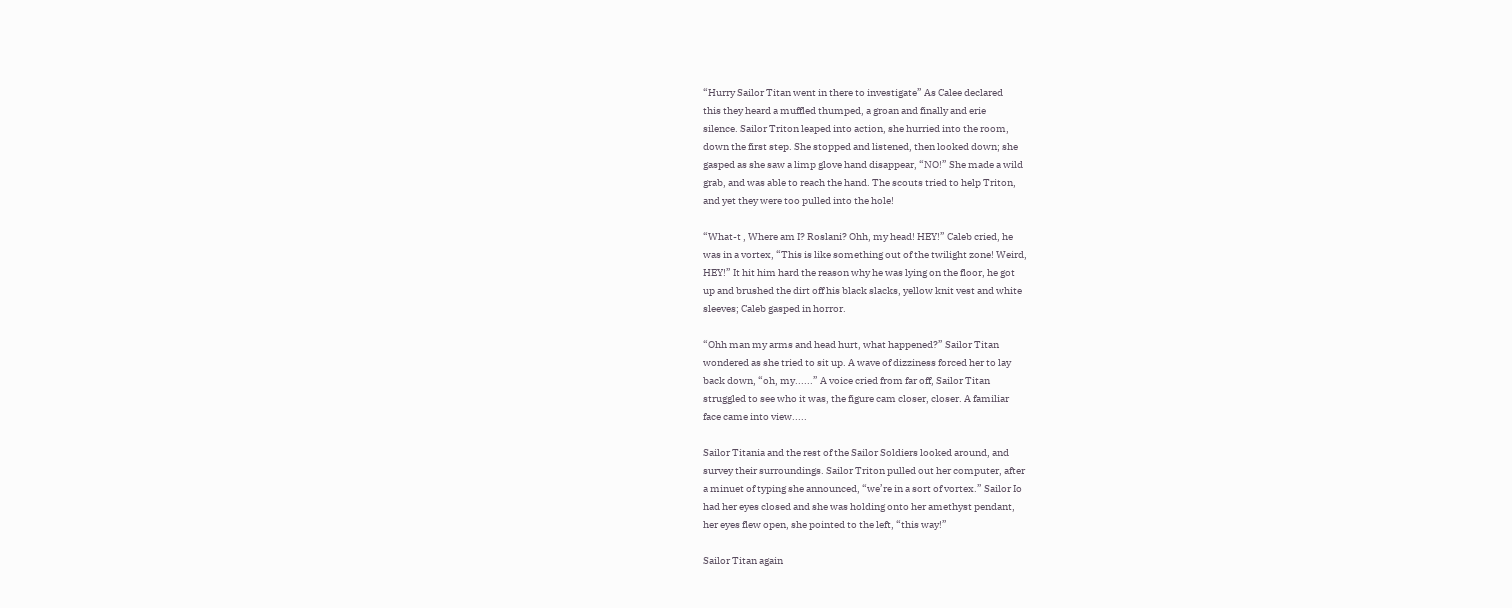“Hurry Sailor Titan went in there to investigate” As Calee declared
this they heard a muffled thumped, a groan and finally and erie
silence. Sailor Triton leaped into action, she hurried into the room,
down the first step. She stopped and listened, then looked down; she
gasped as she saw a limp glove hand disappear, “NO!” She made a wild
grab, and was able to reach the hand. The scouts tried to help Triton,
and yet they were too pulled into the hole!

“What-t , Where am I? Roslani? Ohh, my head! HEY!” Caleb cried, he
was in a vortex, “This is like something out of the twilight zone! Weird,
HEY!” It hit him hard the reason why he was lying on the floor, he got
up and brushed the dirt off his black slacks, yellow knit vest and white
sleeves; Caleb gasped in horror.

“Ohh man my arms and head hurt, what happened?” Sailor Titan
wondered as she tried to sit up. A wave of dizziness forced her to lay
back down, “oh, my......” A voice cried from far off, Sailor Titan
struggled to see who it was, the figure cam closer, closer. A familiar
face came into view.....

Sailor Titania and the rest of the Sailor Soldiers looked around, and
survey their surroundings. Sailor Triton pulled out her computer, after
a minuet of typing she announced, “we’re in a sort of vortex.” Sailor Io
had her eyes closed and she was holding onto her amethyst pendant,
her eyes flew open, she pointed to the left, “this way!”

Sailor Titan again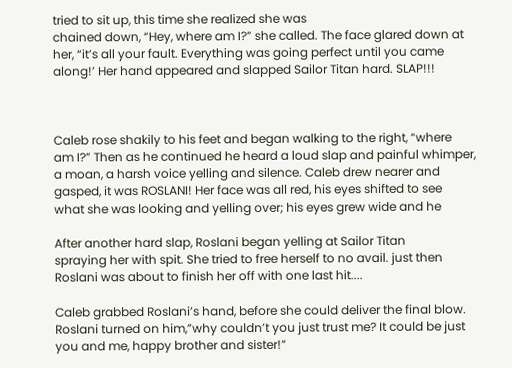tried to sit up, this time she realized she was
chained down, “Hey, where am I?” she called. The face glared down at
her, “it’s all your fault. Everything was going perfect until you came
along!’ Her hand appeared and slapped Sailor Titan hard. SLAP!!!



Caleb rose shakily to his feet and began walking to the right, “where
am I?” Then as he continued he heard a loud slap and painful whimper,
a moan, a harsh voice yelling and silence. Caleb drew nearer and
gasped, it was ROSLANI! Her face was all red, his eyes shifted to see
what she was looking and yelling over; his eyes grew wide and he

After another hard slap, Roslani began yelling at Sailor Titan
spraying her with spit. She tried to free herself to no avail. just then
Roslani was about to finish her off with one last hit....

Caleb grabbed Roslani’s hand, before she could deliver the final blow.
Roslani turned on him,”why couldn’t you just trust me? It could be just
you and me, happy brother and sister!”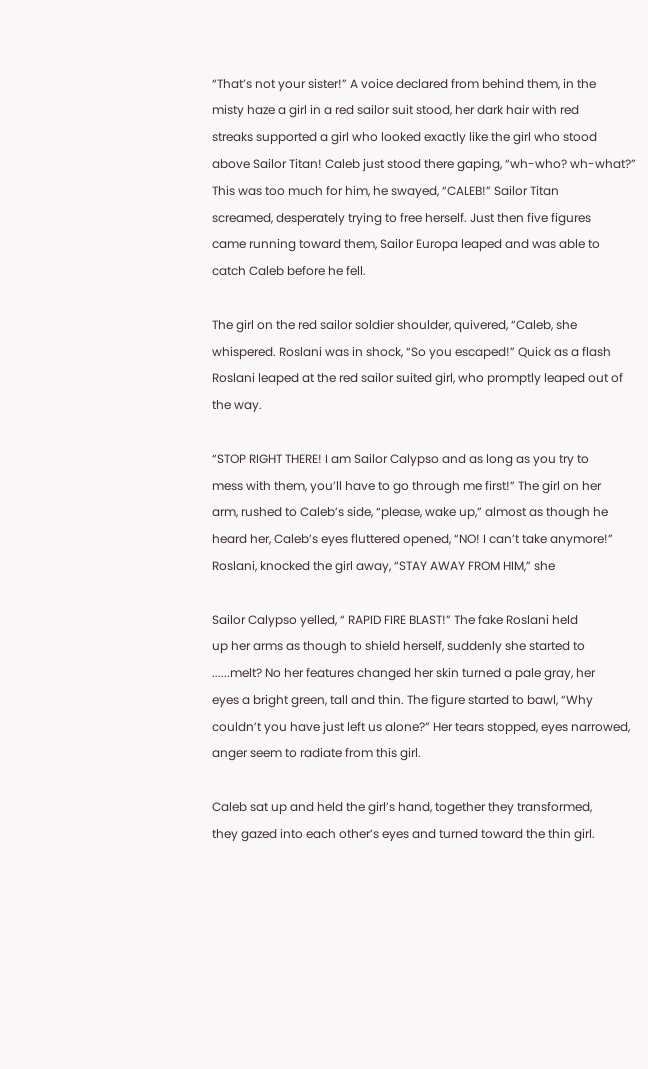“That’s not your sister!” A voice declared from behind them, in the
misty haze a girl in a red sailor suit stood, her dark hair with red
streaks supported a girl who looked exactly like the girl who stood
above Sailor Titan! Caleb just stood there gaping, “wh-who? wh-what?”
This was too much for him, he swayed, “CALEB!” Sailor Titan
screamed, desperately trying to free herself. Just then five figures
came running toward them, Sailor Europa leaped and was able to
catch Caleb before he fell.

The girl on the red sailor soldier shoulder, quivered, “Caleb, she
whispered. Roslani was in shock, “So you escaped!” Quick as a flash
Roslani leaped at the red sailor suited girl, who promptly leaped out of
the way.

“STOP RIGHT THERE! I am Sailor Calypso and as long as you try to
mess with them, you’ll have to go through me first!” The girl on her
arm, rushed to Caleb’s side, “please, wake up,” almost as though he
heard her, Caleb’s eyes fluttered opened, “NO! I can’t take anymore!”
Roslani, knocked the girl away, “STAY AWAY FROM HIM,” she

Sailor Calypso yelled, “ RAPID FIRE BLAST!” The fake Roslani held
up her arms as though to shield herself, suddenly she started to
......melt? No her features changed her skin turned a pale gray, her
eyes a bright green, tall and thin. The figure started to bawl, “Why
couldn’t you have just left us alone?” Her tears stopped, eyes narrowed,
anger seem to radiate from this girl.

Caleb sat up and held the girl’s hand, together they transformed,
they gazed into each other’s eyes and turned toward the thin girl.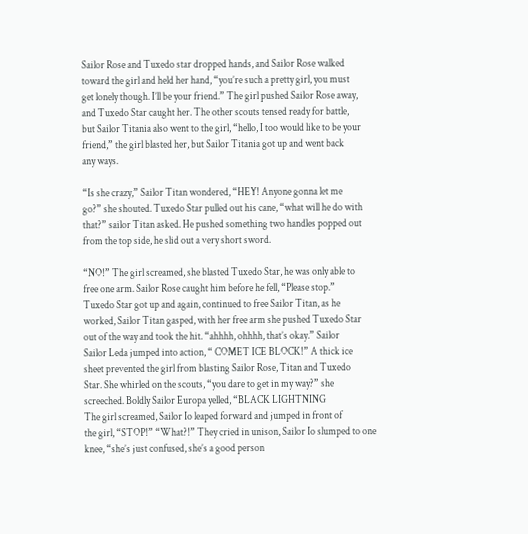Sailor Rose and Tuxedo star dropped hands, and Sailor Rose walked
toward the girl and held her hand, “you’re such a pretty girl, you must
get lonely though. I’ll be your friend.” The girl pushed Sailor Rose away,
and Tuxedo Star caught her. The other scouts tensed ready for battle,
but Sailor Titania also went to the girl, “hello, I too would like to be your
friend,” the girl blasted her, but Sailor Titania got up and went back
any ways.

“Is she crazy,” Sailor Titan wondered, “HEY! Anyone gonna let me
go?” she shouted. Tuxedo Star pulled out his cane, “what will he do with
that?” sailor Titan asked. He pushed something two handles popped out
from the top side, he slid out a very short sword.

“NO!” The girl screamed, she blasted Tuxedo Star, he was only able to
free one arm. Sailor Rose caught him before he fell, “Please stop.”
Tuxedo Star got up and again, continued to free Sailor Titan, as he
worked, Sailor Titan gasped, with her free arm she pushed Tuxedo Star
out of the way and took the hit. “ahhhh, ohhhh, that’s okay.” Sailor
Sailor Leda jumped into action, “ COMET ICE BLOCK!” A thick ice
sheet prevented the girl from blasting Sailor Rose, Titan and Tuxedo
Star. She whirled on the scouts, “you dare to get in my way?” she
screeched. Boldly Sailor Europa yelled, “BLACK LIGHTNING
The girl screamed, Sailor Io leaped forward and jumped in front of
the girl, “STOP!” “What?!” They cried in unison, Sailor Io slumped to one
knee, “she’s just confused, she’s a good person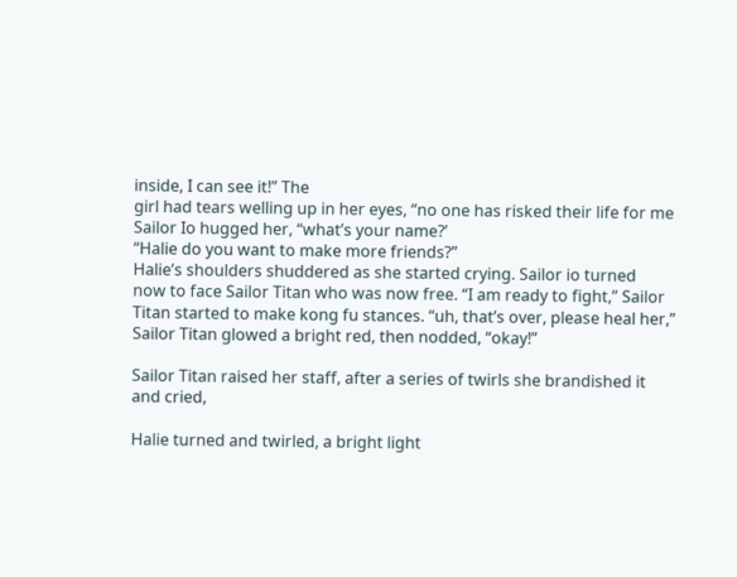inside, I can see it!” The
girl had tears welling up in her eyes, “no one has risked their life for me
Sailor Io hugged her, “what’s your name?’
“Halie do you want to make more friends?”
Halie’s shoulders shuddered as she started crying. Sailor io turned
now to face Sailor Titan who was now free. “I am ready to fight,” Sailor
Titan started to make kong fu stances. “uh, that’s over, please heal her,”
Sailor Titan glowed a bright red, then nodded, “okay!”

Sailor Titan raised her staff, after a series of twirls she brandished it
and cried,

Halie turned and twirled, a bright light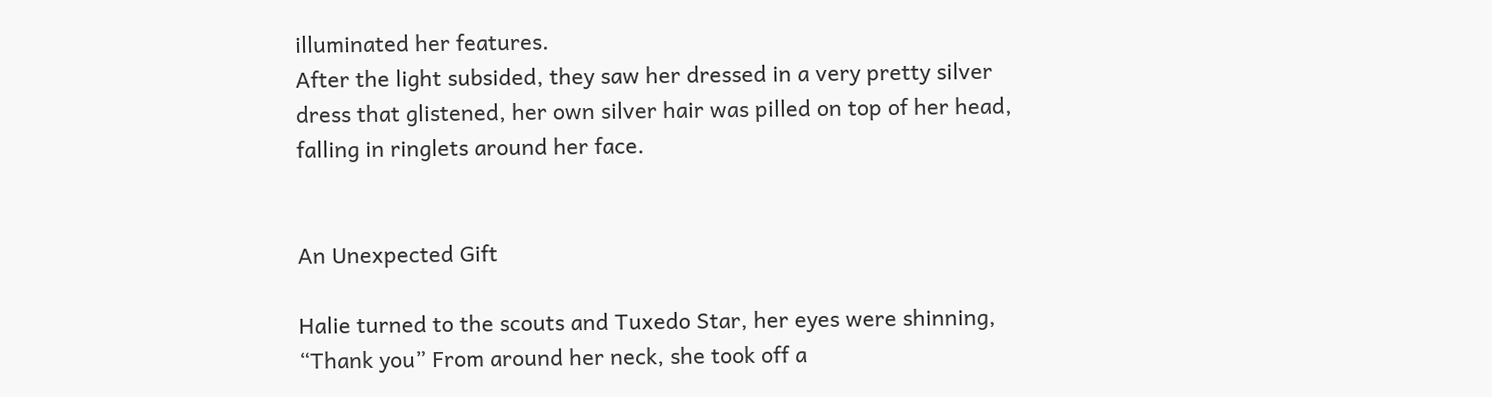illuminated her features.
After the light subsided, they saw her dressed in a very pretty silver
dress that glistened, her own silver hair was pilled on top of her head,
falling in ringlets around her face.


An Unexpected Gift

Halie turned to the scouts and Tuxedo Star, her eyes were shinning,
“Thank you” From around her neck, she took off a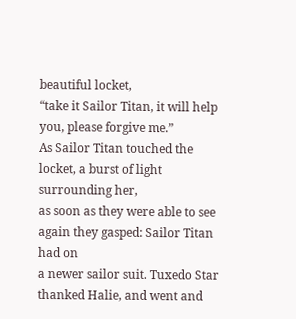beautiful locket,
“take it Sailor Titan, it will help you, please forgive me.”
As Sailor Titan touched the locket, a burst of light surrounding her,
as soon as they were able to see again they gasped: Sailor Titan had on
a newer sailor suit. Tuxedo Star thanked Halie, and went and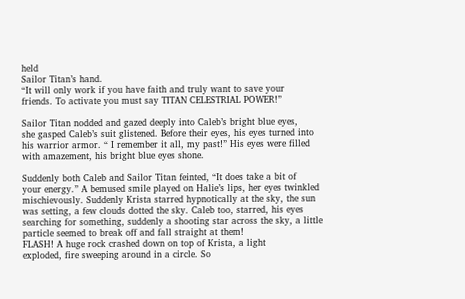held
Sailor Titan’s hand.
“It will only work if you have faith and truly want to save your
friends. To activate you must say TITAN CELESTRIAL POWER!”

Sailor Titan nodded and gazed deeply into Caleb’s bright blue eyes,
she gasped Caleb’s suit glistened. Before their eyes, his eyes turned into
his warrior armor. “ I remember it all, my past!” His eyes were filled
with amazement, his bright blue eyes shone.

Suddenly both Caleb and Sailor Titan feinted, “It does take a bit of
your energy.” A bemused smile played on Halie’s lips, her eyes twinkled
mischievously. Suddenly Krista starred hypnotically at the sky, the sun
was setting, a few clouds dotted the sky. Caleb too, starred, his eyes
searching for something, suddenly a shooting star across the sky, a little
particle seemed to break off and fall straight at them!
FLASH! A huge rock crashed down on top of Krista, a light
exploded, fire sweeping around in a circle. So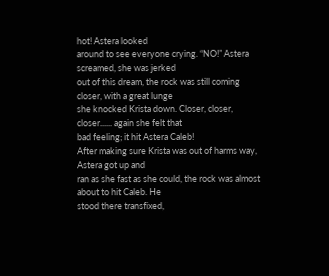hot! Astera looked
around to see everyone crying. “NO!” Astera screamed, she was jerked
out of this dream, the rock was still coming closer, with a great lunge
she knocked Krista down. Closer, closer, closer...... again she felt that
bad feeling; it hit Astera Caleb!
After making sure Krista was out of harms way, Astera got up and
ran as she fast as she could, the rock was almost about to hit Caleb. He
stood there transfixed,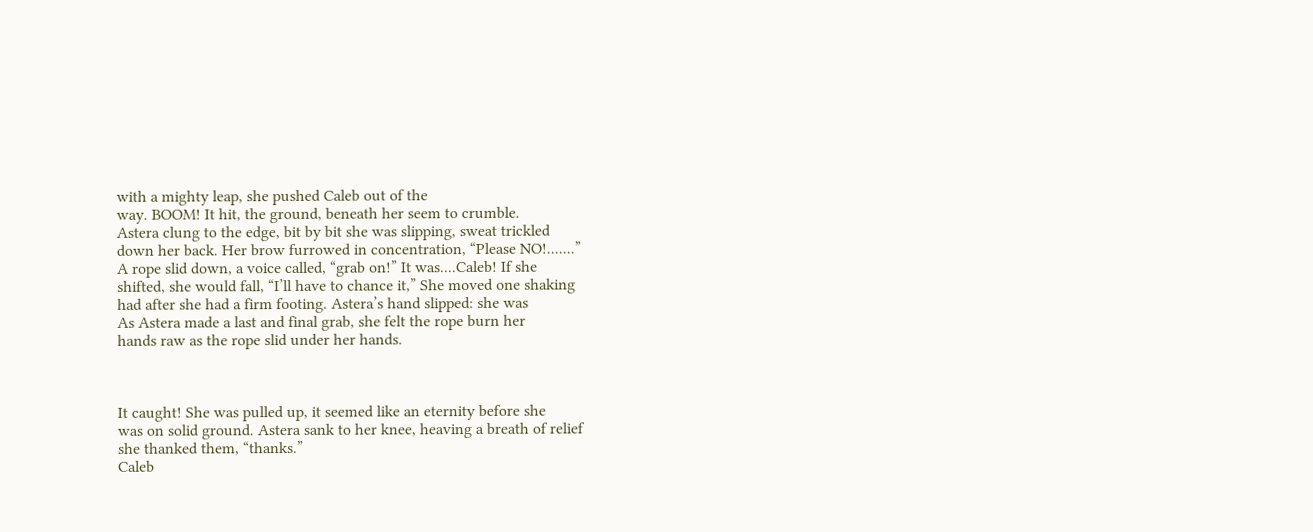with a mighty leap, she pushed Caleb out of the
way. BOOM! It hit, the ground, beneath her seem to crumble.
Astera clung to the edge, bit by bit she was slipping, sweat trickled
down her back. Her brow furrowed in concentration, “Please NO!.......”
A rope slid down, a voice called, “grab on!” It was....Caleb! If she
shifted, she would fall, “I’ll have to chance it,” She moved one shaking
had after she had a firm footing. Astera’s hand slipped: she was
As Astera made a last and final grab, she felt the rope burn her
hands raw as the rope slid under her hands.



It caught! She was pulled up, it seemed like an eternity before she
was on solid ground. Astera sank to her knee, heaving a breath of relief
she thanked them, “thanks.”
Caleb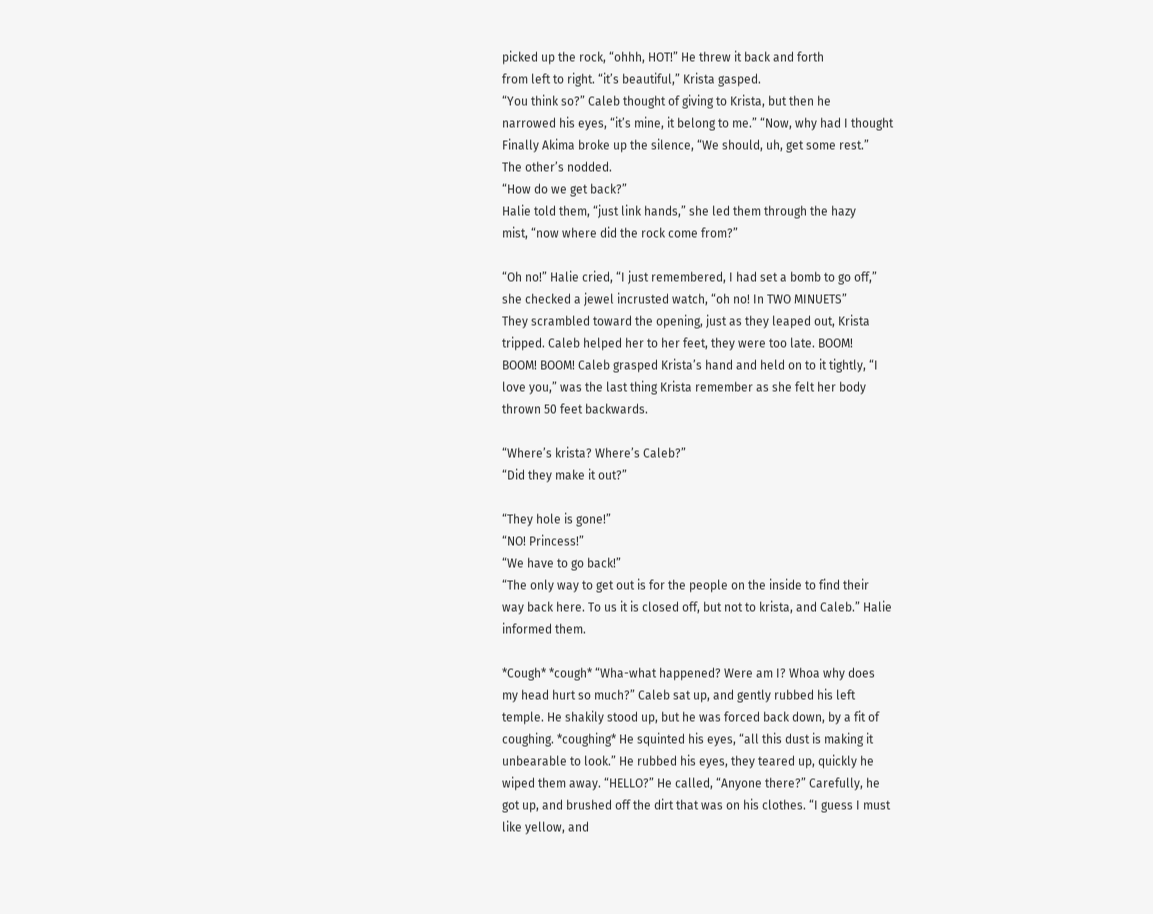picked up the rock, “ohhh, HOT!” He threw it back and forth
from left to right. “it’s beautiful,” Krista gasped.
“You think so?” Caleb thought of giving to Krista, but then he
narrowed his eyes, “it’s mine, it belong to me.” “Now, why had I thought
Finally Akima broke up the silence, “We should, uh, get some rest.”
The other’s nodded.
“How do we get back?”
Halie told them, “just link hands,” she led them through the hazy
mist, “now where did the rock come from?”

“Oh no!” Halie cried, “I just remembered, I had set a bomb to go off,”
she checked a jewel incrusted watch, “oh no! In TWO MINUETS”
They scrambled toward the opening, just as they leaped out, Krista
tripped. Caleb helped her to her feet, they were too late. BOOM!
BOOM! BOOM! Caleb grasped Krista’s hand and held on to it tightly, “I
love you,” was the last thing Krista remember as she felt her body
thrown 50 feet backwards.

“Where’s krista? Where’s Caleb?”
“Did they make it out?”

“They hole is gone!”
“NO! Princess!”
“We have to go back!”
“The only way to get out is for the people on the inside to find their
way back here. To us it is closed off, but not to krista, and Caleb.” Halie
informed them.

*Cough* *cough* “Wha-what happened? Were am I? Whoa why does
my head hurt so much?” Caleb sat up, and gently rubbed his left
temple. He shakily stood up, but he was forced back down, by a fit of
coughing. *coughing* He squinted his eyes, “all this dust is making it
unbearable to look.” He rubbed his eyes, they teared up, quickly he
wiped them away. “HELLO?” He called, “Anyone there?” Carefully, he
got up, and brushed off the dirt that was on his clothes. “I guess I must
like yellow, and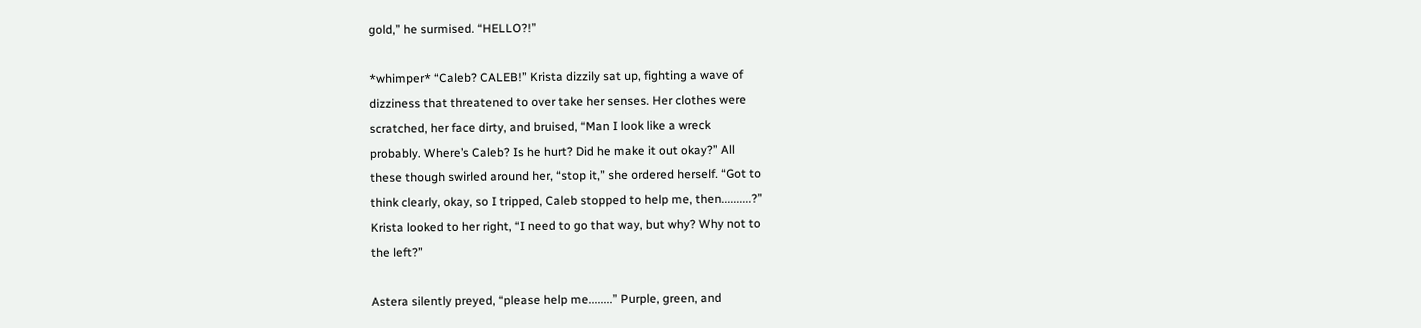gold,” he surmised. “HELLO?!”

*whimper* “Caleb? CALEB!” Krista dizzily sat up, fighting a wave of
dizziness that threatened to over take her senses. Her clothes were
scratched, her face dirty, and bruised, “Man I look like a wreck
probably. Where’s Caleb? Is he hurt? Did he make it out okay?” All
these though swirled around her, “stop it,” she ordered herself. “Got to
think clearly, okay, so I tripped, Caleb stopped to help me, then..........?”
Krista looked to her right, “I need to go that way, but why? Why not to
the left?”

Astera silently preyed, “please help me........” Purple, green, and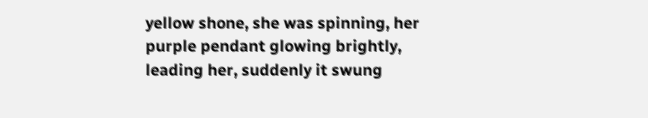yellow shone, she was spinning, her purple pendant glowing brightly,
leading her, suddenly it swung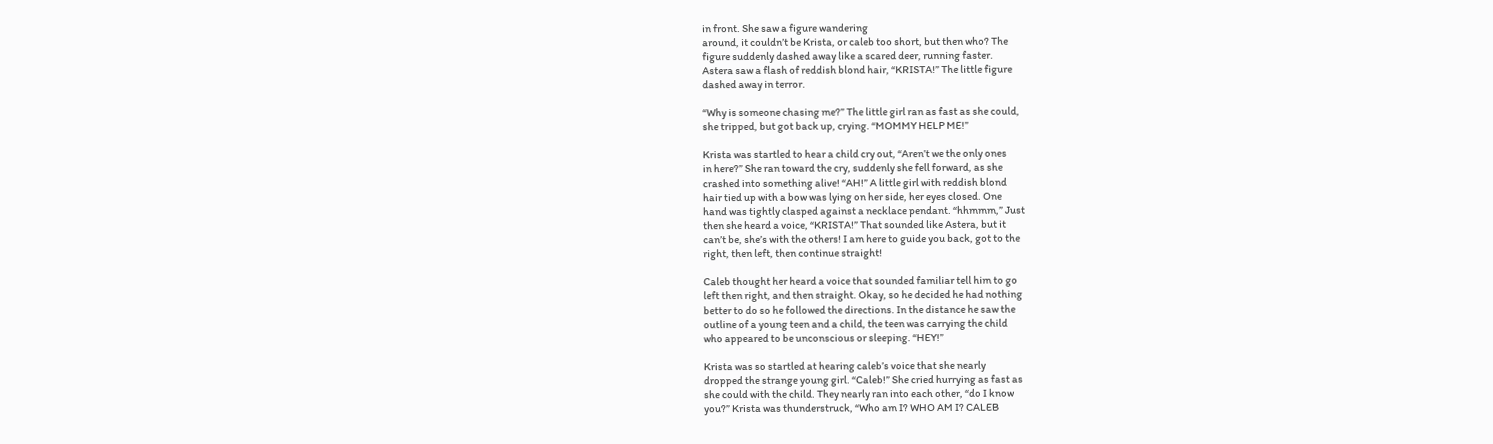in front. She saw a figure wandering
around, it couldn’t be Krista, or caleb too short, but then who? The
figure suddenly dashed away like a scared deer, running faster.
Astera saw a flash of reddish blond hair, “KRISTA!” The little figure
dashed away in terror.

“Why is someone chasing me?” The little girl ran as fast as she could,
she tripped, but got back up, crying. “MOMMY HELP ME!”

Krista was startled to hear a child cry out, “Aren’t we the only ones
in here?” She ran toward the cry, suddenly she fell forward, as she
crashed into something alive! “AH!” A little girl with reddish blond
hair tied up with a bow was lying on her side, her eyes closed. One
hand was tightly clasped against a necklace pendant. “hhmmm,” Just
then she heard a voice, “KRISTA!” That sounded like Astera, but it
can’t be, she’s with the others! I am here to guide you back, got to the
right, then left, then continue straight!

Caleb thought her heard a voice that sounded familiar tell him to go
left then right, and then straight. Okay, so he decided he had nothing
better to do so he followed the directions. In the distance he saw the
outline of a young teen and a child, the teen was carrying the child
who appeared to be unconscious or sleeping. “HEY!”

Krista was so startled at hearing caleb’s voice that she nearly
dropped the strange young girl. “Caleb!” She cried hurrying as fast as
she could with the child. They nearly ran into each other, “do I know
you?” Krista was thunderstruck, “Who am I? WHO AM I? CALEB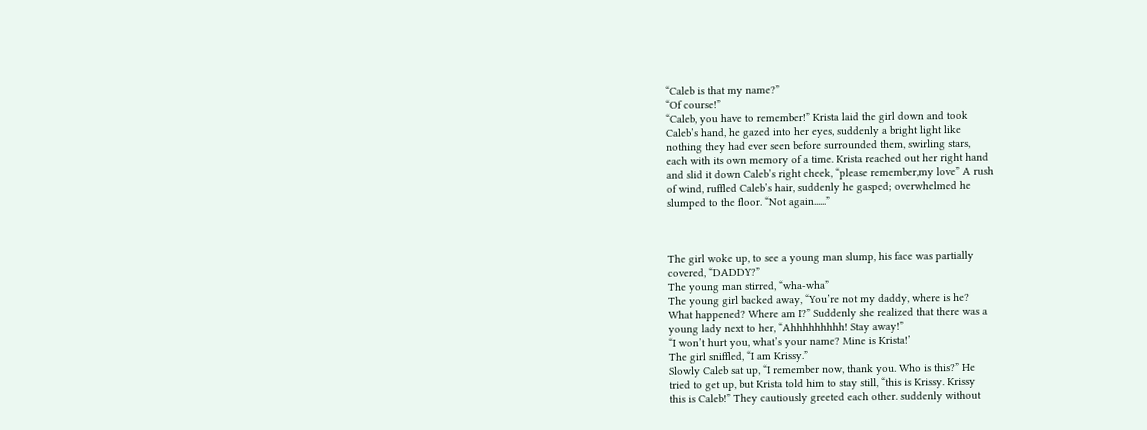“Caleb is that my name?”
“Of course!”
“Caleb, you have to remember!” Krista laid the girl down and took
Caleb’s hand, he gazed into her eyes, suddenly a bright light like
nothing they had ever seen before surrounded them, swirling stars,
each with its own memory of a time. Krista reached out her right hand
and slid it down Caleb’s right cheek, “please remember,my love” A rush
of wind, ruffled Caleb’s hair, suddenly he gasped; overwhelmed he
slumped to the floor. “Not again......”



The girl woke up, to see a young man slump, his face was partially
covered, “DADDY?”
The young man stirred, “wha-wha”
The young girl backed away, “You’re not my daddy, where is he?
What happened? Where am I?” Suddenly she realized that there was a
young lady next to her, “Ahhhhhhhhh! Stay away!”
“I won’t hurt you, what’s your name? Mine is Krista!’
The girl sniffled, “I am Krissy.”
Slowly Caleb sat up, “I remember now, thank you. Who is this?” He
tried to get up, but Krista told him to stay still, “this is Krissy. Krissy
this is Caleb!” They cautiously greeted each other. suddenly without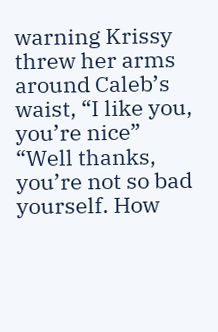warning Krissy threw her arms around Caleb’s waist, “I like you,
you’re nice”
“Well thanks, you’re not so bad yourself. How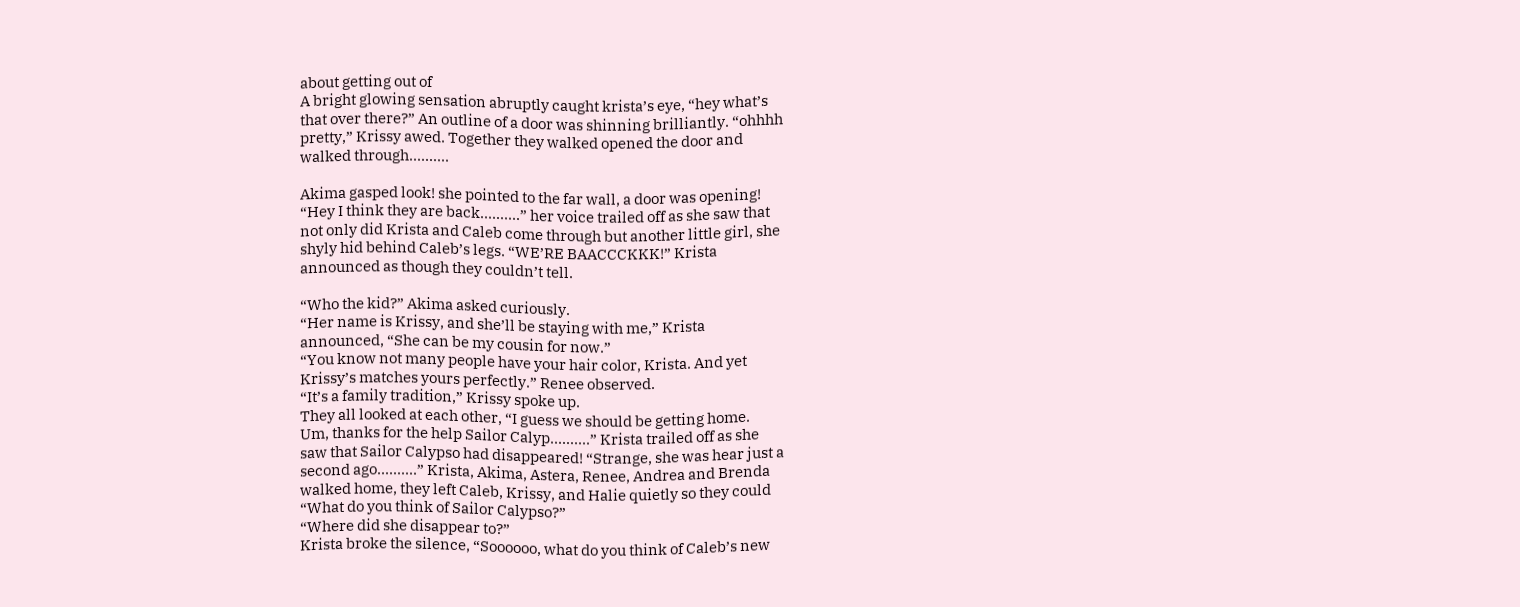about getting out of
A bright glowing sensation abruptly caught krista’s eye, “hey what’s
that over there?” An outline of a door was shinning brilliantly. “ohhhh
pretty,” Krissy awed. Together they walked opened the door and
walked through..........

Akima gasped look! she pointed to the far wall, a door was opening!
“Hey I think they are back..........” her voice trailed off as she saw that
not only did Krista and Caleb come through but another little girl, she
shyly hid behind Caleb’s legs. “WE’RE BAACCCKKK!” Krista
announced as though they couldn’t tell.

“Who the kid?” Akima asked curiously.
“Her name is Krissy, and she’ll be staying with me,” Krista
announced, “She can be my cousin for now.”
“You know not many people have your hair color, Krista. And yet
Krissy’s matches yours perfectly.” Renee observed.
“It’s a family tradition,” Krissy spoke up.
They all looked at each other, “I guess we should be getting home.
Um, thanks for the help Sailor Calyp..........” Krista trailed off as she
saw that Sailor Calypso had disappeared! “Strange, she was hear just a
second ago..........” Krista, Akima, Astera, Renee, Andrea and Brenda
walked home, they left Caleb, Krissy, and Halie quietly so they could
“What do you think of Sailor Calypso?”
“Where did she disappear to?”
Krista broke the silence, “Soooooo, what do you think of Caleb’s new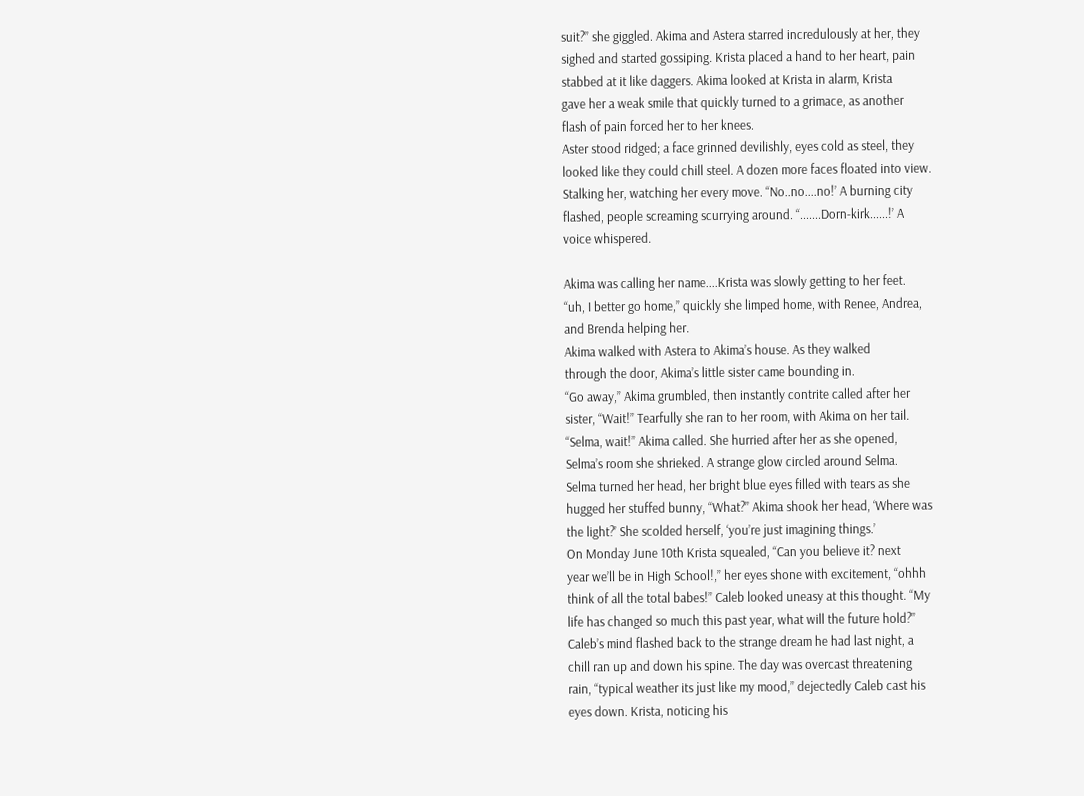suit?” she giggled. Akima and Astera starred incredulously at her, they
sighed and started gossiping. Krista placed a hand to her heart, pain
stabbed at it like daggers. Akima looked at Krista in alarm, Krista
gave her a weak smile that quickly turned to a grimace, as another
flash of pain forced her to her knees.
Aster stood ridged; a face grinned devilishly, eyes cold as steel, they
looked like they could chill steel. A dozen more faces floated into view.
Stalking her, watching her every move. “No..no....no!’ A burning city
flashed, people screaming scurrying around. “.......Dorn-kirk......!’ A
voice whispered.

Akima was calling her name....Krista was slowly getting to her feet.
“uh, I better go home,” quickly she limped home, with Renee, Andrea,
and Brenda helping her.
Akima walked with Astera to Akima’s house. As they walked
through the door, Akima’s little sister came bounding in.
“Go away,” Akima grumbled, then instantly contrite called after her
sister, “Wait!” Tearfully she ran to her room, with Akima on her tail.
“Selma, wait!” Akima called. She hurried after her as she opened,
Selma’s room she shrieked. A strange glow circled around Selma.
Selma turned her head, her bright blue eyes filled with tears as she
hugged her stuffed bunny, “What?” Akima shook her head, ‘Where was
the light?’ She scolded herself, ‘you’re just imagining things.’
On Monday June 10th Krista squealed, “Can you believe it? next
year we’ll be in High School!,” her eyes shone with excitement, “ohhh
think of all the total babes!” Caleb looked uneasy at this thought. “My
life has changed so much this past year, what will the future hold?”
Caleb’s mind flashed back to the strange dream he had last night, a
chill ran up and down his spine. The day was overcast threatening
rain, “typical weather its just like my mood,” dejectedly Caleb cast his
eyes down. Krista, noticing his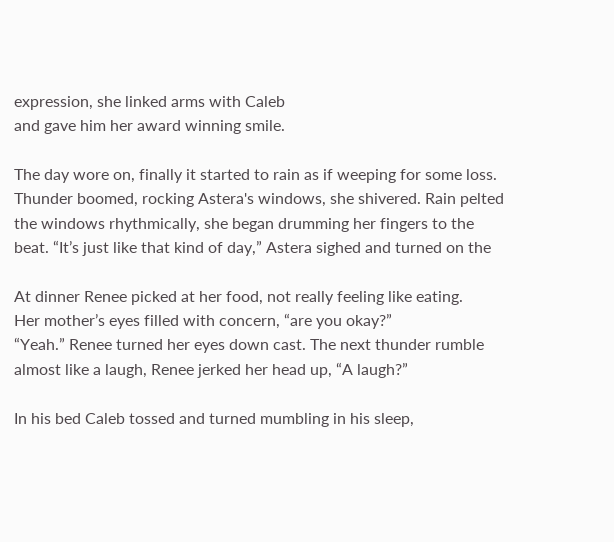expression, she linked arms with Caleb
and gave him her award winning smile.

The day wore on, finally it started to rain as if weeping for some loss.
Thunder boomed, rocking Astera's windows, she shivered. Rain pelted
the windows rhythmically, she began drumming her fingers to the
beat. “It’s just like that kind of day,” Astera sighed and turned on the

At dinner Renee picked at her food, not really feeling like eating.
Her mother’s eyes filled with concern, “are you okay?”
“Yeah.” Renee turned her eyes down cast. The next thunder rumble
almost like a laugh, Renee jerked her head up, “A laugh?”

In his bed Caleb tossed and turned mumbling in his sleep,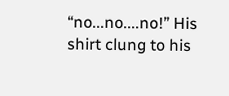“no...no....no!” His shirt clung to his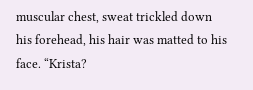muscular chest, sweat trickled down
his forehead, his hair was matted to his face. “Krista?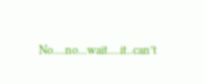No....no...wait....it..can’t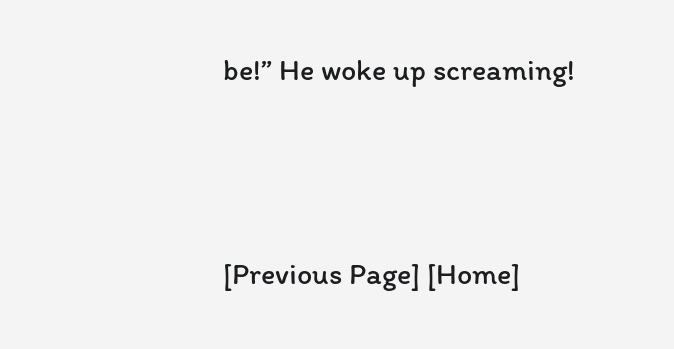be!” He woke up screaming!



[Previous Page] [Home]